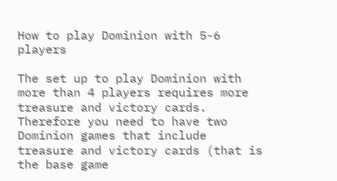How to play Dominion with 5-6 players

The set up to play Dominion with more than 4 players requires more treasure and victory cards. Therefore you need to have two Dominion games that include treasure and victory cards (that is the base game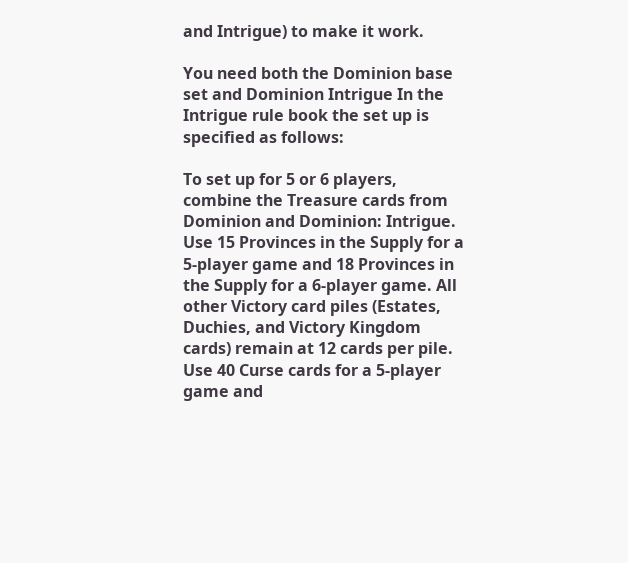and Intrigue) to make it work.

You need both the Dominion base set and Dominion Intrigue In the Intrigue rule book the set up is specified as follows:

To set up for 5 or 6 players, combine the Treasure cards from Dominion and Dominion: Intrigue. Use 15 Provinces in the Supply for a 5-player game and 18 Provinces in the Supply for a 6-player game. All other Victory card piles (Estates, Duchies, and Victory Kingdom cards) remain at 12 cards per pile. Use 40 Curse cards for a 5-player game and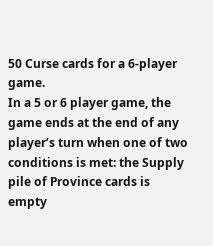50 Curse cards for a 6-player game.
In a 5 or 6 player game, the game ends at the end of any player’s turn when one of two conditions is met: the Supply pile of Province cards is empty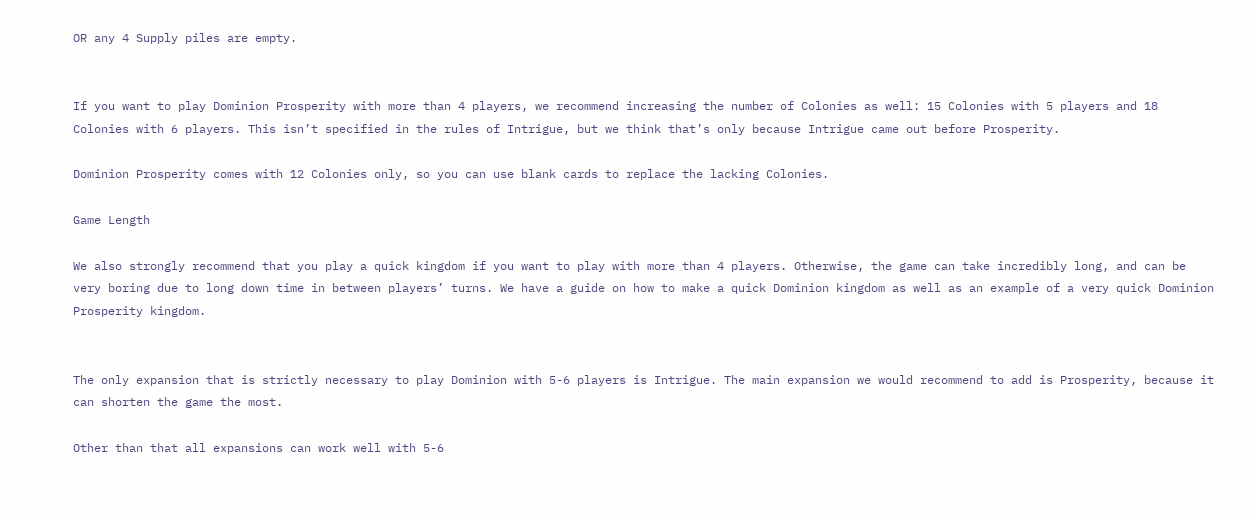OR any 4 Supply piles are empty.


If you want to play Dominion Prosperity with more than 4 players, we recommend increasing the number of Colonies as well: 15 Colonies with 5 players and 18 Colonies with 6 players. This isn’t specified in the rules of Intrigue, but we think that’s only because Intrigue came out before Prosperity.

Dominion Prosperity comes with 12 Colonies only, so you can use blank cards to replace the lacking Colonies.

Game Length

We also strongly recommend that you play a quick kingdom if you want to play with more than 4 players. Otherwise, the game can take incredibly long, and can be very boring due to long down time in between players’ turns. We have a guide on how to make a quick Dominion kingdom as well as an example of a very quick Dominion Prosperity kingdom.


The only expansion that is strictly necessary to play Dominion with 5-6 players is Intrigue. The main expansion we would recommend to add is Prosperity, because it can shorten the game the most.

Other than that all expansions can work well with 5-6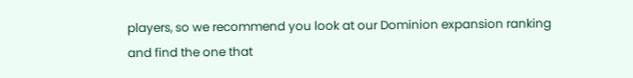players, so we recommend you look at our Dominion expansion ranking and find the one that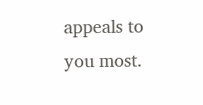appeals to you most.